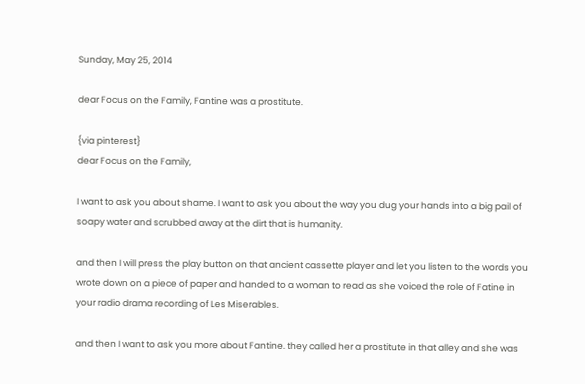Sunday, May 25, 2014

dear Focus on the Family, Fantine was a prostitute.

{via pinterest}
dear Focus on the Family,

I want to ask you about shame. I want to ask you about the way you dug your hands into a big pail of soapy water and scrubbed away at the dirt that is humanity.

and then I will press the play button on that ancient cassette player and let you listen to the words you wrote down on a piece of paper and handed to a woman to read as she voiced the role of Fatine in your radio drama recording of Les Miserables.

and then I want to ask you more about Fantine. they called her a prostitute in that alley and she was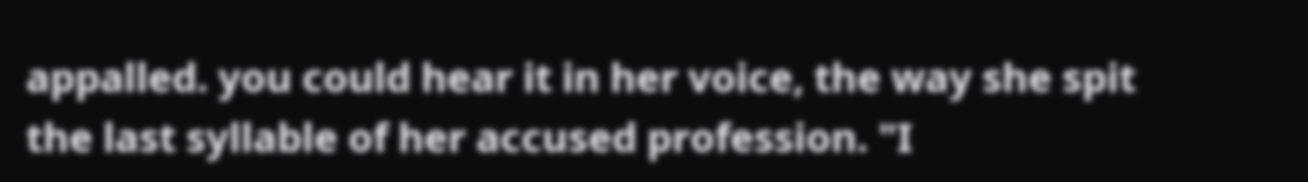appalled. you could hear it in her voice, the way she spit the last syllable of her accused profession. "I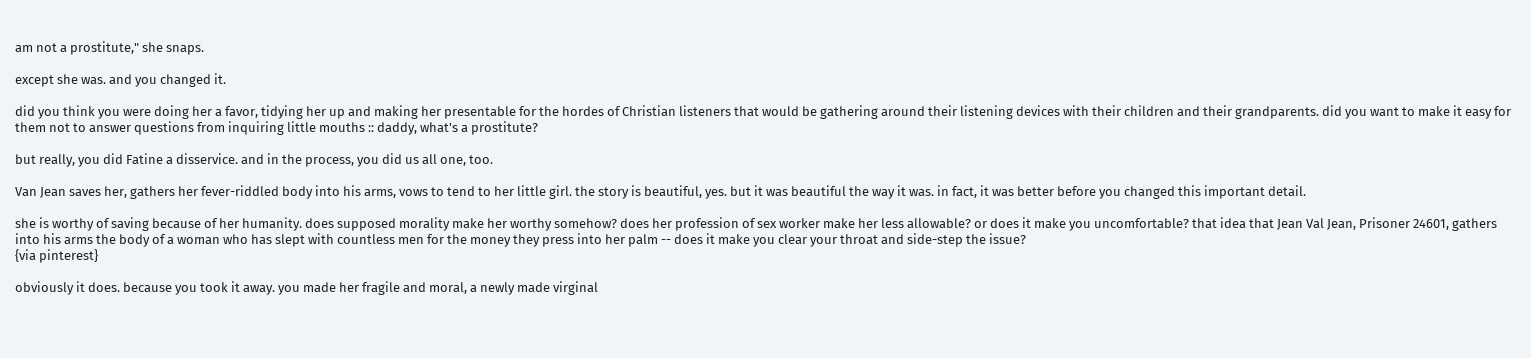am not a prostitute," she snaps.

except she was. and you changed it.

did you think you were doing her a favor, tidying her up and making her presentable for the hordes of Christian listeners that would be gathering around their listening devices with their children and their grandparents. did you want to make it easy for them not to answer questions from inquiring little mouths :: daddy, what's a prostitute?

but really, you did Fatine a disservice. and in the process, you did us all one, too.

Van Jean saves her, gathers her fever-riddled body into his arms, vows to tend to her little girl. the story is beautiful, yes. but it was beautiful the way it was. in fact, it was better before you changed this important detail.

she is worthy of saving because of her humanity. does supposed morality make her worthy somehow? does her profession of sex worker make her less allowable? or does it make you uncomfortable? that idea that Jean Val Jean, Prisoner 24601, gathers into his arms the body of a woman who has slept with countless men for the money they press into her palm -- does it make you clear your throat and side-step the issue?
{via pinterest}

obviously it does. because you took it away. you made her fragile and moral, a newly made virginal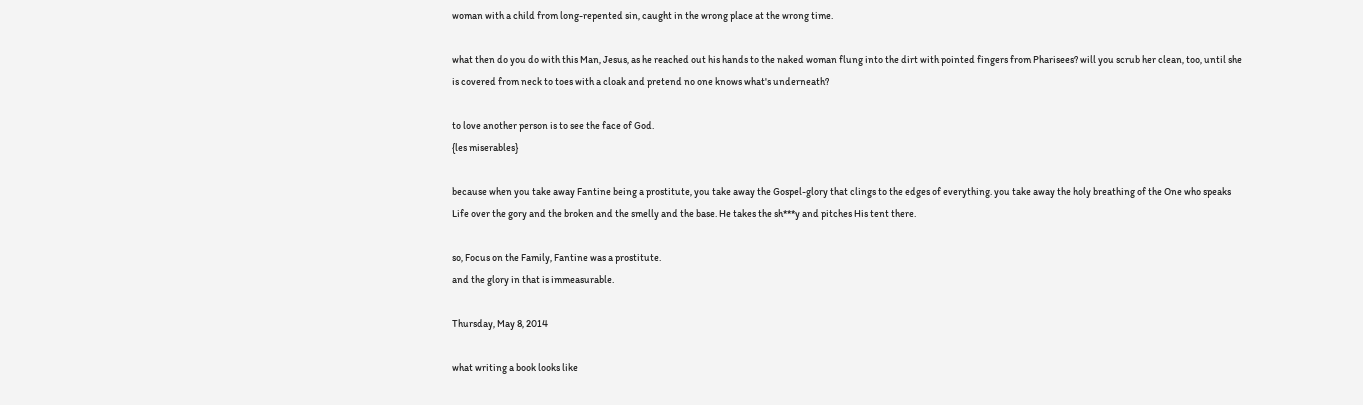woman with a child from long-repented sin, caught in the wrong place at the wrong time.

what then do you do with this Man, Jesus, as he reached out his hands to the naked woman flung into the dirt with pointed fingers from Pharisees? will you scrub her clean, too, until she is covered from neck to toes with a cloak and pretend no one knows what's underneath?

to love another person is to see the face of God.
{les miserables}

because when you take away Fantine being a prostitute, you take away the Gospel-glory that clings to the edges of everything. you take away the holy breathing of the One who speaks Life over the gory and the broken and the smelly and the base. He takes the sh***y and pitches His tent there.

so, Focus on the Family, Fantine was a prostitute.
and the glory in that is immeasurable.

Thursday, May 8, 2014

what writing a book looks like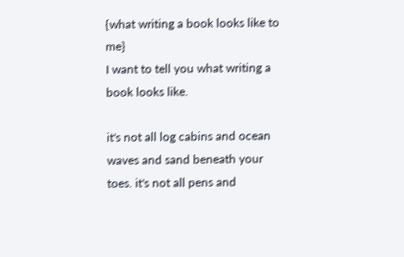{what writing a book looks like to me}
I want to tell you what writing a book looks like.

it's not all log cabins and ocean waves and sand beneath your toes. it's not all pens and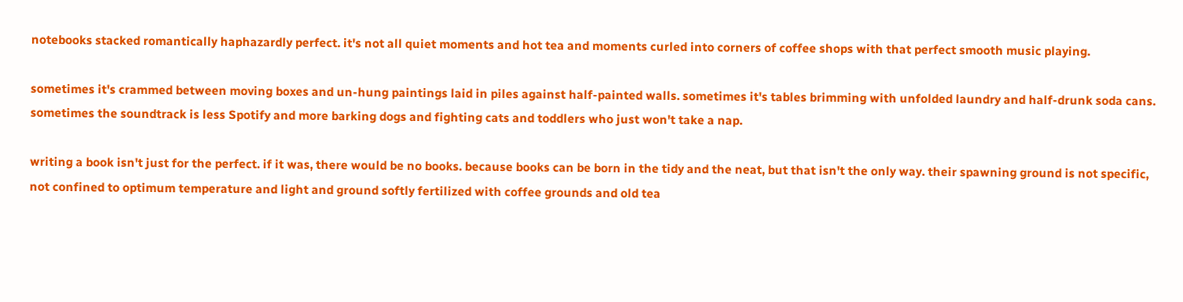notebooks stacked romantically haphazardly perfect. it's not all quiet moments and hot tea and moments curled into corners of coffee shops with that perfect smooth music playing.

sometimes it's crammed between moving boxes and un-hung paintings laid in piles against half-painted walls. sometimes it's tables brimming with unfolded laundry and half-drunk soda cans. sometimes the soundtrack is less Spotify and more barking dogs and fighting cats and toddlers who just won't take a nap.

writing a book isn't just for the perfect. if it was, there would be no books. because books can be born in the tidy and the neat, but that isn't the only way. their spawning ground is not specific, not confined to optimum temperature and light and ground softly fertilized with coffee grounds and old tea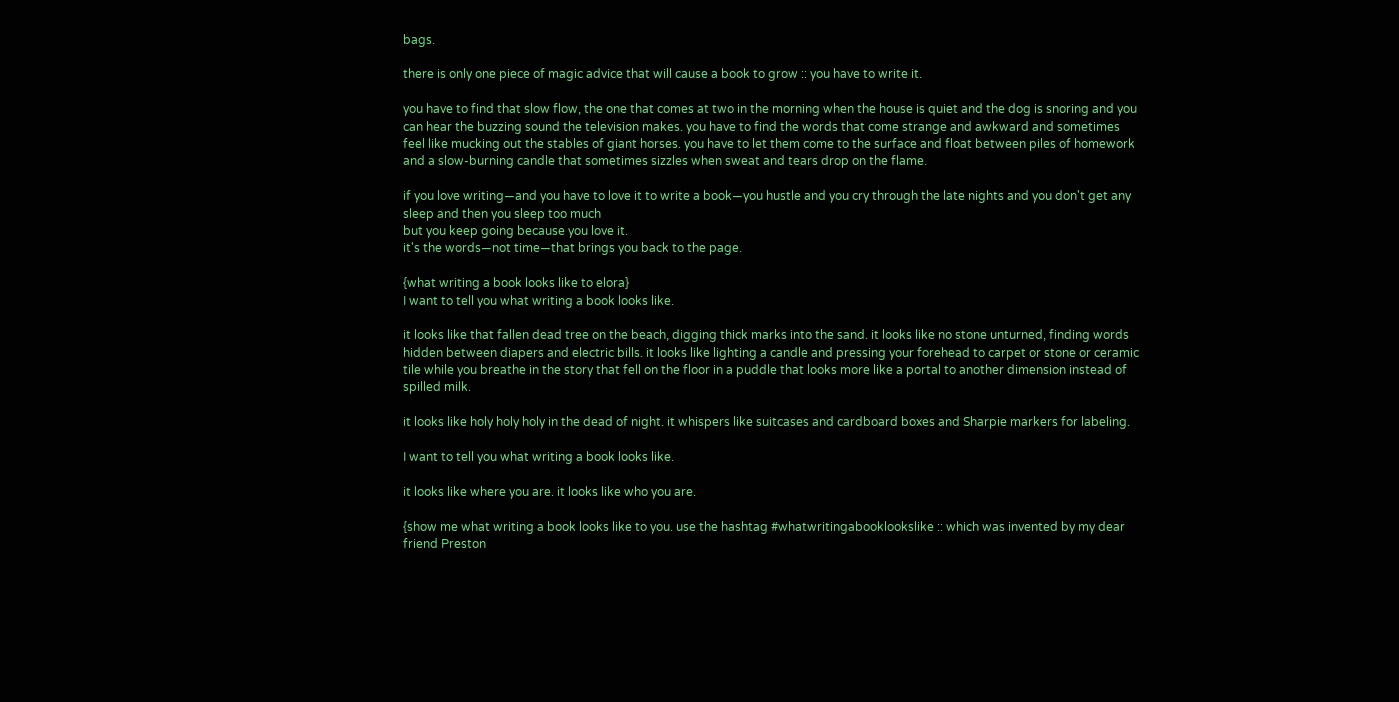bags.

there is only one piece of magic advice that will cause a book to grow :: you have to write it.

you have to find that slow flow, the one that comes at two in the morning when the house is quiet and the dog is snoring and you can hear the buzzing sound the television makes. you have to find the words that come strange and awkward and sometimes feel like mucking out the stables of giant horses. you have to let them come to the surface and float between piles of homework and a slow-burning candle that sometimes sizzles when sweat and tears drop on the flame.

if you love writing—and you have to love it to write a book—you hustle and you cry through the late nights and you don't get any sleep and then you sleep too much
but you keep going because you love it.
it's the words—not time—that brings you back to the page.

{what writing a book looks like to elora}
I want to tell you what writing a book looks like.

it looks like that fallen dead tree on the beach, digging thick marks into the sand. it looks like no stone unturned, finding words hidden between diapers and electric bills. it looks like lighting a candle and pressing your forehead to carpet or stone or ceramic tile while you breathe in the story that fell on the floor in a puddle that looks more like a portal to another dimension instead of spilled milk.

it looks like holy holy holy in the dead of night. it whispers like suitcases and cardboard boxes and Sharpie markers for labeling.

I want to tell you what writing a book looks like.

it looks like where you are. it looks like who you are.

{show me what writing a book looks like to you. use the hashtag #whatwritingabooklookslike :: which was invented by my dear friend Preston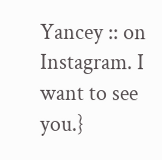Yancey :: on Instagram. I want to see you.}